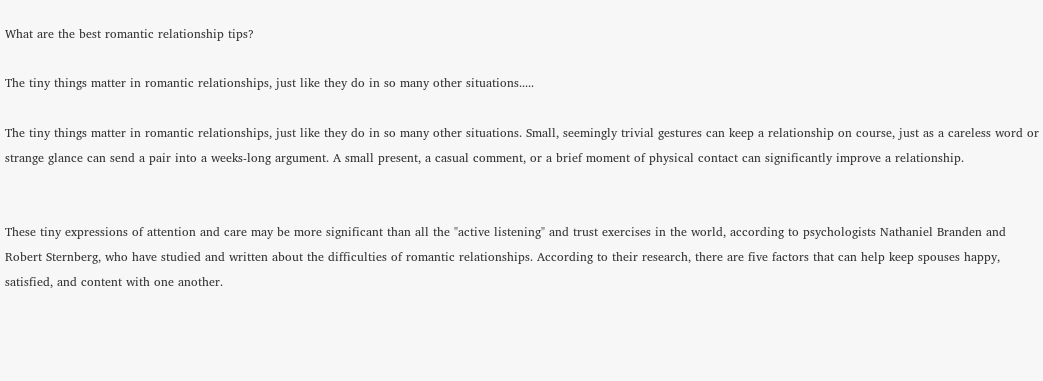What are the best romantic relationship tips?

The tiny things matter in romantic relationships, just like they do in so many other situations.....

The tiny things matter in romantic relationships, just like they do in so many other situations. Small, seemingly trivial gestures can keep a relationship on course, just as a careless word or strange glance can send a pair into a weeks-long argument. A small present, a casual comment, or a brief moment of physical contact can significantly improve a relationship.


These tiny expressions of attention and care may be more significant than all the "active listening" and trust exercises in the world, according to psychologists Nathaniel Branden and Robert Sternberg, who have studied and written about the difficulties of romantic relationships. According to their research, there are five factors that can help keep spouses happy, satisfied, and content with one another.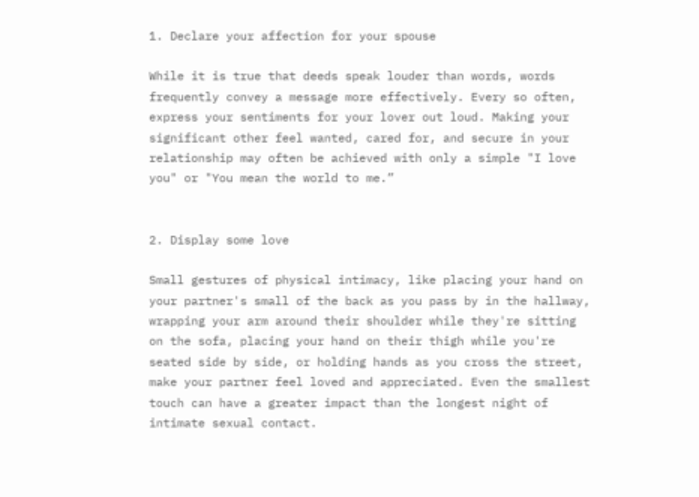1. Declare your affection for your spouse

While it is true that deeds speak louder than words, words frequently convey a message more effectively. Every so often, express your sentiments for your lover out loud. Making your significant other feel wanted, cared for, and secure in your relationship may often be achieved with only a simple "I love you" or "You mean the world to me.”


2. Display some love

Small gestures of physical intimacy, like placing your hand on your partner's small of the back as you pass by in the hallway, wrapping your arm around their shoulder while they're sitting on the sofa, placing your hand on their thigh while you're seated side by side, or holding hands as you cross the street, make your partner feel loved and appreciated. Even the smallest touch can have a greater impact than the longest night of intimate sexual contact.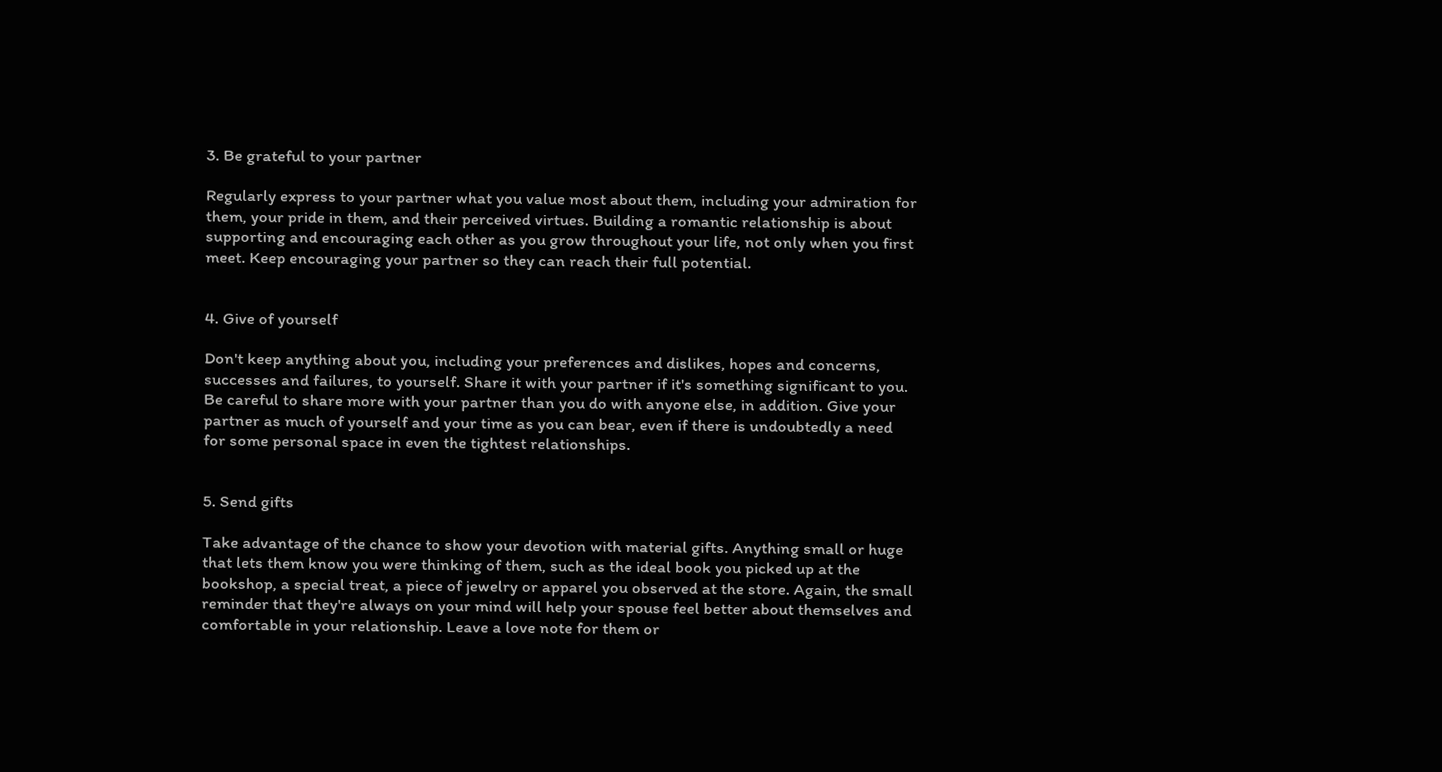3. Be grateful to your partner

Regularly express to your partner what you value most about them, including your admiration for them, your pride in them, and their perceived virtues. Building a romantic relationship is about supporting and encouraging each other as you grow throughout your life, not only when you first meet. Keep encouraging your partner so they can reach their full potential.


4. Give of yourself

Don't keep anything about you, including your preferences and dislikes, hopes and concerns, successes and failures, to yourself. Share it with your partner if it's something significant to you. Be careful to share more with your partner than you do with anyone else, in addition. Give your partner as much of yourself and your time as you can bear, even if there is undoubtedly a need for some personal space in even the tightest relationships.


5. Send gifts

Take advantage of the chance to show your devotion with material gifts. Anything small or huge that lets them know you were thinking of them, such as the ideal book you picked up at the bookshop, a special treat, a piece of jewelry or apparel you observed at the store. Again, the small reminder that they're always on your mind will help your spouse feel better about themselves and comfortable in your relationship. Leave a love note for them or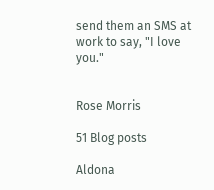send them an SMS at work to say, "I love you."


Rose Morris

51 Blog posts

Aldona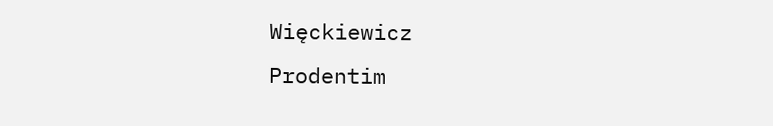Więckiewicz
Prodentim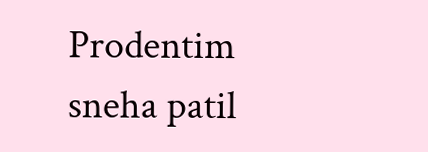Prodentim
sneha patil